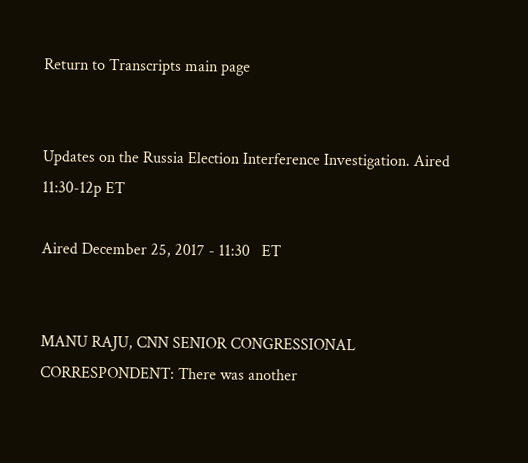Return to Transcripts main page


Updates on the Russia Election Interference Investigation. Aired 11:30-12p ET

Aired December 25, 2017 - 11:30   ET


MANU RAJU, CNN SENIOR CONGRESSIONAL CORRESPONDENT: There was another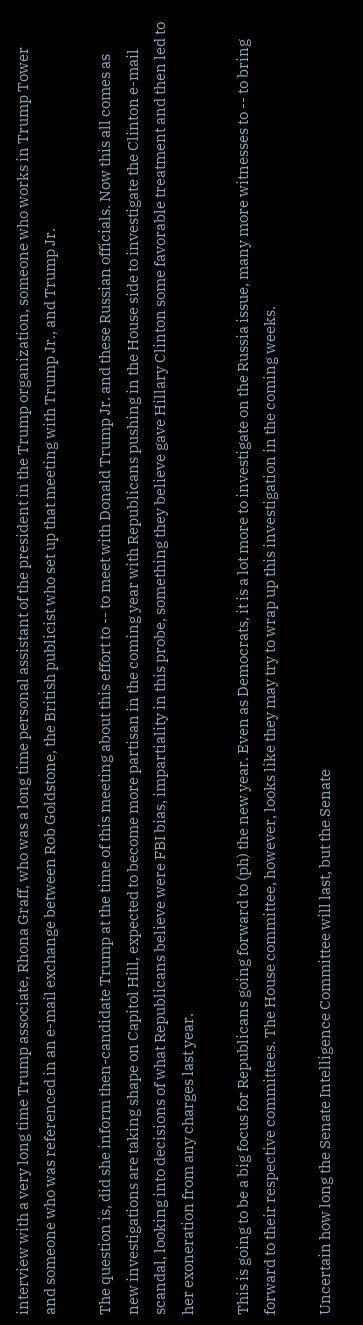interview with a very long time Trump associate, Rhona Graff, who was a long time personal assistant of the president in the Trump organization, someone who works in Trump Tower and someone who was referenced in an e-mail exchange between Rob Goldstone, the British publicist who set up that meeting with Trump Jr., and Trump Jr.

The question is, did she inform then-candidate Trump at the time of this meeting about this effort to -- to meet with Donald Trump Jr. and these Russian officials. Now this all comes as new investigations are taking shape on Capitol Hill, expected to become more partisan in the coming year with Republicans pushing in the House side to investigate the Clinton e-mail scandal, looking into decisions of what Republicans believe were FBI bias, impartiality in this probe, something they believe gave Hillary Clinton some favorable treatment and then led to her exoneration from any charges last year.

This is going to be a big focus for Republicans going forward to (ph) the new year. Even as Democrats, it is a lot more to investigate on the Russia issue, many more witnesses to -- to bring forward to their respective committees. The House committee, however, looks like they may try to wrap up this investigation in the coming weeks.

Uncertain how long the Senate Intelligence Committee will last, but the Senate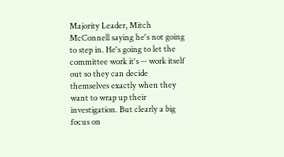Majority Leader, Mitch McConnell saying he's not going to step in. He's going to let the committee work it's -- work itself out so they can decide themselves exactly when they want to wrap up their investigation. But clearly a big focus on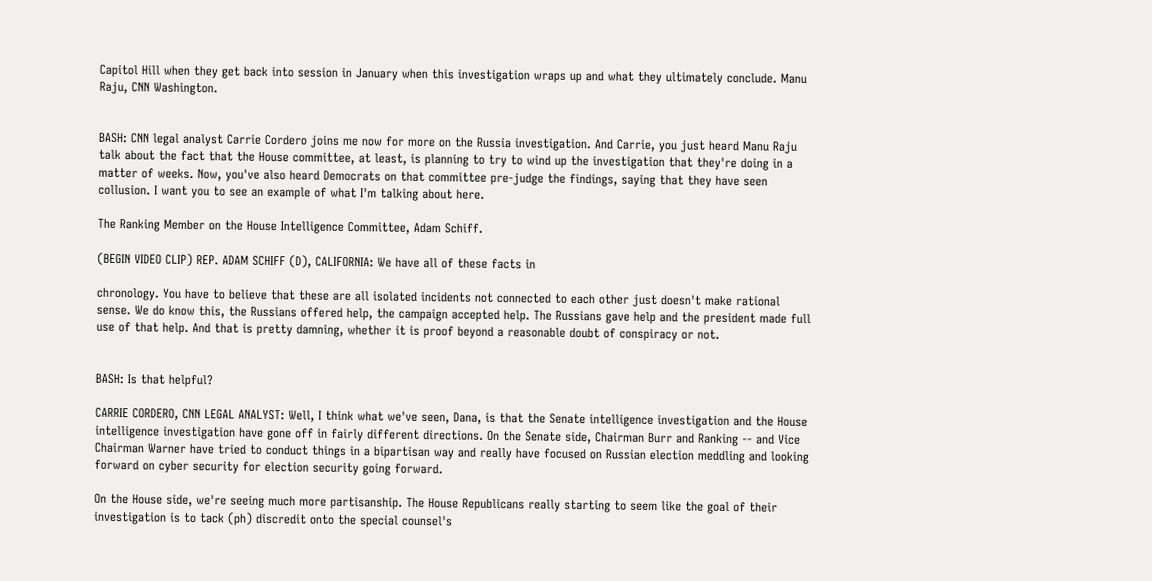Capitol Hill when they get back into session in January when this investigation wraps up and what they ultimately conclude. Manu Raju, CNN Washington.


BASH: CNN legal analyst Carrie Cordero joins me now for more on the Russia investigation. And Carrie, you just heard Manu Raju talk about the fact that the House committee, at least, is planning to try to wind up the investigation that they're doing in a matter of weeks. Now, you've also heard Democrats on that committee pre-judge the findings, saying that they have seen collusion. I want you to see an example of what I'm talking about here.

The Ranking Member on the House Intelligence Committee, Adam Schiff.

(BEGIN VIDEO CLIP) REP. ADAM SCHIFF (D), CALIFORNIA: We have all of these facts in

chronology. You have to believe that these are all isolated incidents not connected to each other just doesn't make rational sense. We do know this, the Russians offered help, the campaign accepted help. The Russians gave help and the president made full use of that help. And that is pretty damning, whether it is proof beyond a reasonable doubt of conspiracy or not.


BASH: Is that helpful?

CARRIE CORDERO, CNN LEGAL ANALYST: Well, I think what we've seen, Dana, is that the Senate intelligence investigation and the House intelligence investigation have gone off in fairly different directions. On the Senate side, Chairman Burr and Ranking -- and Vice Chairman Warner have tried to conduct things in a bipartisan way and really have focused on Russian election meddling and looking forward on cyber security for election security going forward.

On the House side, we're seeing much more partisanship. The House Republicans really starting to seem like the goal of their investigation is to tack (ph) discredit onto the special counsel's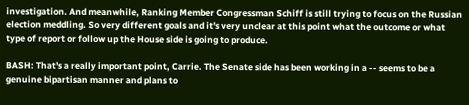investigation. And meanwhile, Ranking Member Congressman Schiff is still trying to focus on the Russian election meddling. So very different goals and it's very unclear at this point what the outcome or what type of report or follow up the House side is going to produce.

BASH: That's a really important point, Carrie. The Senate side has been working in a -- seems to be a genuine bipartisan manner and plans to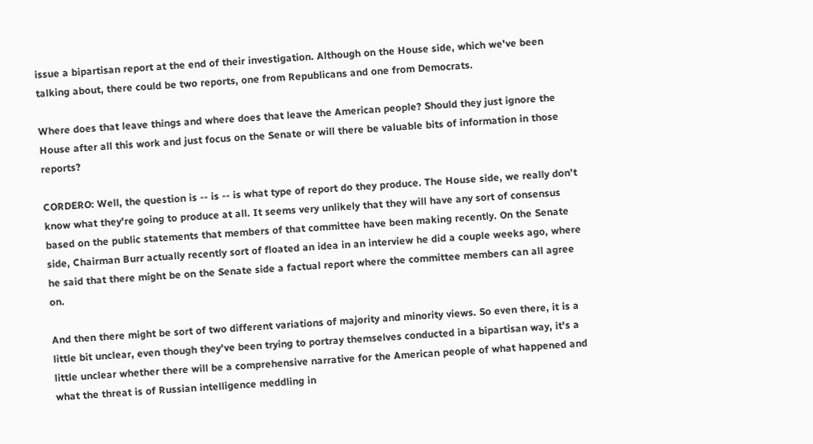issue a bipartisan report at the end of their investigation. Although on the House side, which we've been talking about, there could be two reports, one from Republicans and one from Democrats.

Where does that leave things and where does that leave the American people? Should they just ignore the House after all this work and just focus on the Senate or will there be valuable bits of information in those reports?

CORDERO: Well, the question is -- is -- is what type of report do they produce. The House side, we really don't know what they're going to produce at all. It seems very unlikely that they will have any sort of consensus based on the public statements that members of that committee have been making recently. On the Senate side, Chairman Burr actually recently sort of floated an idea in an interview he did a couple weeks ago, where he said that there might be on the Senate side a factual report where the committee members can all agree on.

And then there might be sort of two different variations of majority and minority views. So even there, it is a little bit unclear, even though they've been trying to portray themselves conducted in a bipartisan way, it's a little unclear whether there will be a comprehensive narrative for the American people of what happened and what the threat is of Russian intelligence meddling in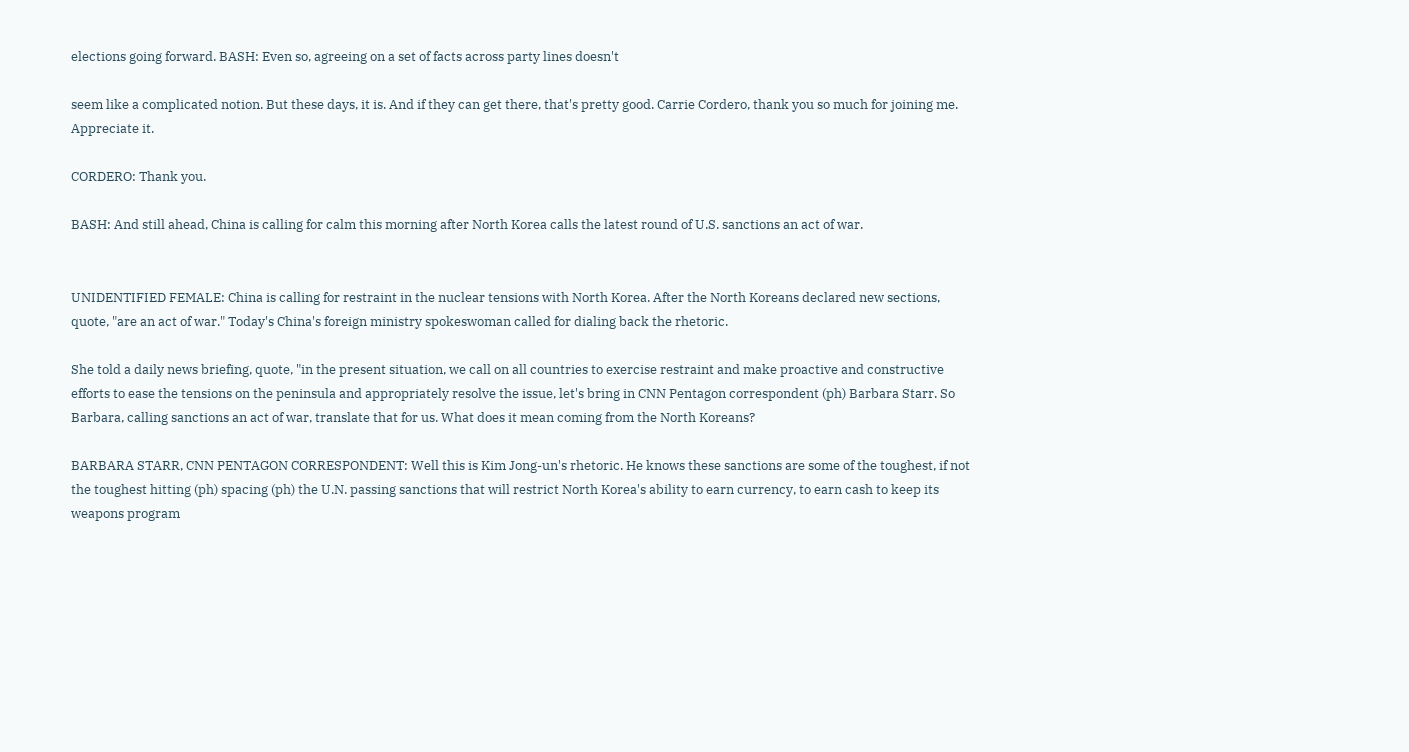elections going forward. BASH: Even so, agreeing on a set of facts across party lines doesn't

seem like a complicated notion. But these days, it is. And if they can get there, that's pretty good. Carrie Cordero, thank you so much for joining me. Appreciate it.

CORDERO: Thank you.

BASH: And still ahead, China is calling for calm this morning after North Korea calls the latest round of U.S. sanctions an act of war.


UNIDENTIFIED FEMALE: China is calling for restraint in the nuclear tensions with North Korea. After the North Koreans declared new sections, quote, "are an act of war." Today's China's foreign ministry spokeswoman called for dialing back the rhetoric.

She told a daily news briefing, quote, "in the present situation, we call on all countries to exercise restraint and make proactive and constructive efforts to ease the tensions on the peninsula and appropriately resolve the issue, let's bring in CNN Pentagon correspondent (ph) Barbara Starr. So Barbara, calling sanctions an act of war, translate that for us. What does it mean coming from the North Koreans?

BARBARA STARR, CNN PENTAGON CORRESPONDENT: Well this is Kim Jong-un's rhetoric. He knows these sanctions are some of the toughest, if not the toughest hitting (ph) spacing (ph) the U.N. passing sanctions that will restrict North Korea's ability to earn currency, to earn cash to keep its weapons program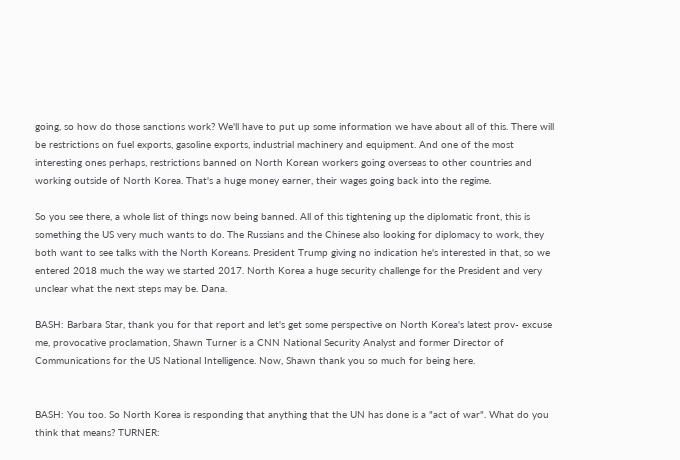going, so how do those sanctions work? We'll have to put up some information we have about all of this. There will be restrictions on fuel exports, gasoline exports, industrial machinery and equipment. And one of the most interesting ones perhaps, restrictions banned on North Korean workers going overseas to other countries and working outside of North Korea. That's a huge money earner, their wages going back into the regime.

So you see there, a whole list of things now being banned. All of this tightening up the diplomatic front, this is something the US very much wants to do. The Russians and the Chinese also looking for diplomacy to work, they both want to see talks with the North Koreans. President Trump giving no indication he's interested in that, so we entered 2018 much the way we started 2017. North Korea a huge security challenge for the President and very unclear what the next steps may be. Dana.

BASH: Barbara Star, thank you for that report and let's get some perspective on North Korea's latest prov- excuse me, provocative proclamation, Shawn Turner is a CNN National Security Analyst and former Director of Communications for the US National Intelligence. Now, Shawn thank you so much for being here.


BASH: You too. So North Korea is responding that anything that the UN has done is a "act of war". What do you think that means? TURNER: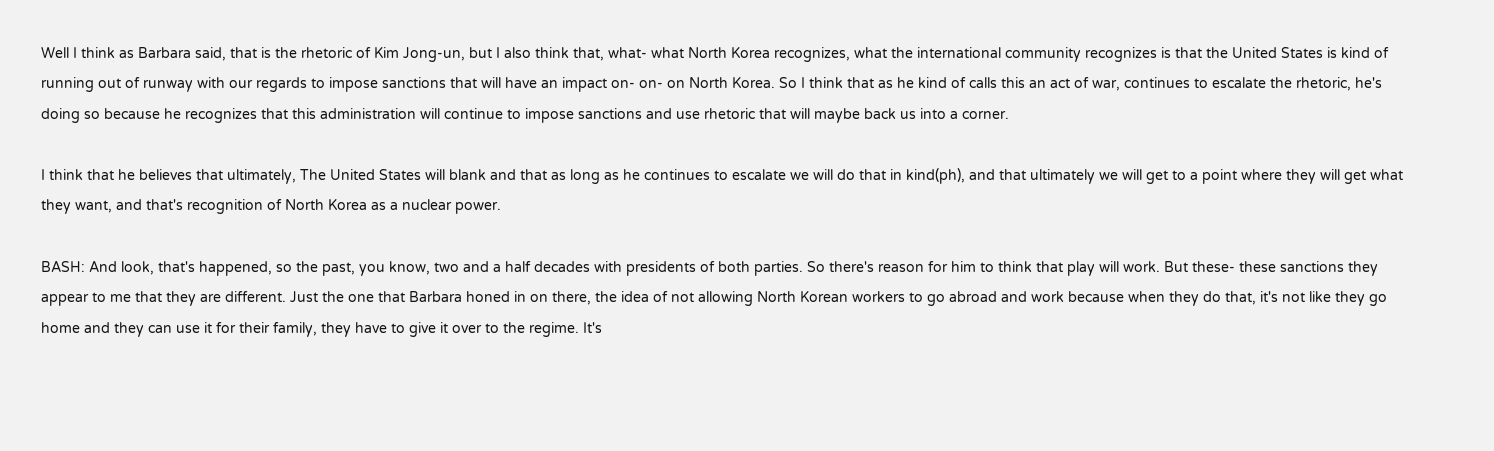Well I think as Barbara said, that is the rhetoric of Kim Jong-un, but I also think that, what- what North Korea recognizes, what the international community recognizes is that the United States is kind of running out of runway with our regards to impose sanctions that will have an impact on- on- on North Korea. So I think that as he kind of calls this an act of war, continues to escalate the rhetoric, he's doing so because he recognizes that this administration will continue to impose sanctions and use rhetoric that will maybe back us into a corner.

I think that he believes that ultimately, The United States will blank and that as long as he continues to escalate we will do that in kind(ph), and that ultimately we will get to a point where they will get what they want, and that's recognition of North Korea as a nuclear power.

BASH: And look, that's happened, so the past, you know, two and a half decades with presidents of both parties. So there's reason for him to think that play will work. But these- these sanctions they appear to me that they are different. Just the one that Barbara honed in on there, the idea of not allowing North Korean workers to go abroad and work because when they do that, it's not like they go home and they can use it for their family, they have to give it over to the regime. It's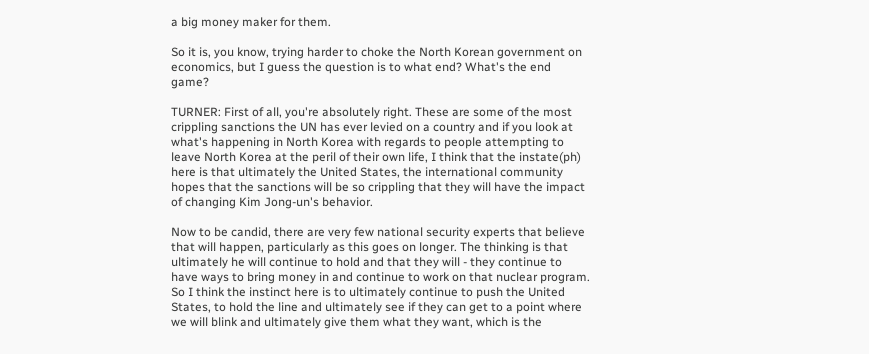a big money maker for them.

So it is, you know, trying harder to choke the North Korean government on economics, but I guess the question is to what end? What's the end game?

TURNER: First of all, you're absolutely right. These are some of the most crippling sanctions the UN has ever levied on a country and if you look at what's happening in North Korea with regards to people attempting to leave North Korea at the peril of their own life, I think that the instate(ph) here is that ultimately the United States, the international community hopes that the sanctions will be so crippling that they will have the impact of changing Kim Jong-un's behavior.

Now to be candid, there are very few national security experts that believe that will happen, particularly as this goes on longer. The thinking is that ultimately he will continue to hold and that they will - they continue to have ways to bring money in and continue to work on that nuclear program. So I think the instinct here is to ultimately continue to push the United States, to hold the line and ultimately see if they can get to a point where we will blink and ultimately give them what they want, which is the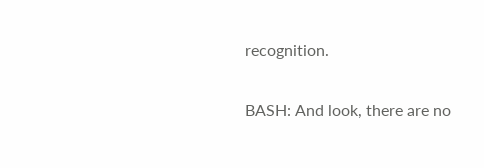recognition.

BASH: And look, there are no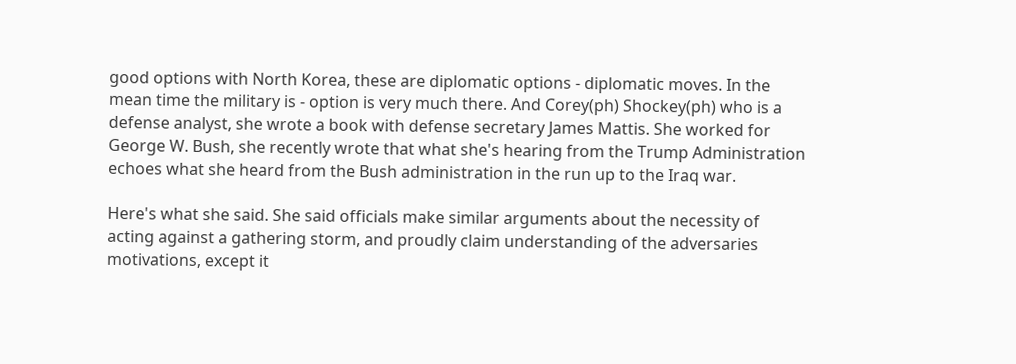good options with North Korea, these are diplomatic options - diplomatic moves. In the mean time the military is - option is very much there. And Corey(ph) Shockey(ph) who is a defense analyst, she wrote a book with defense secretary James Mattis. She worked for George W. Bush, she recently wrote that what she's hearing from the Trump Administration echoes what she heard from the Bush administration in the run up to the Iraq war.

Here's what she said. She said officials make similar arguments about the necessity of acting against a gathering storm, and proudly claim understanding of the adversaries motivations, except it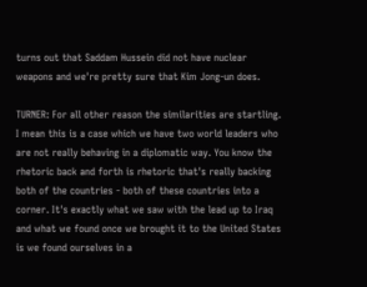turns out that Saddam Hussein did not have nuclear weapons and we're pretty sure that Kim Jong-un does.

TURNER: For all other reason the similarities are startling. I mean this is a case which we have two world leaders who are not really behaving in a diplomatic way. You know the rhetoric back and forth is rhetoric that's really backing both of the countries - both of these countries into a corner. It's exactly what we saw with the lead up to Iraq and what we found once we brought it to the United States is we found ourselves in a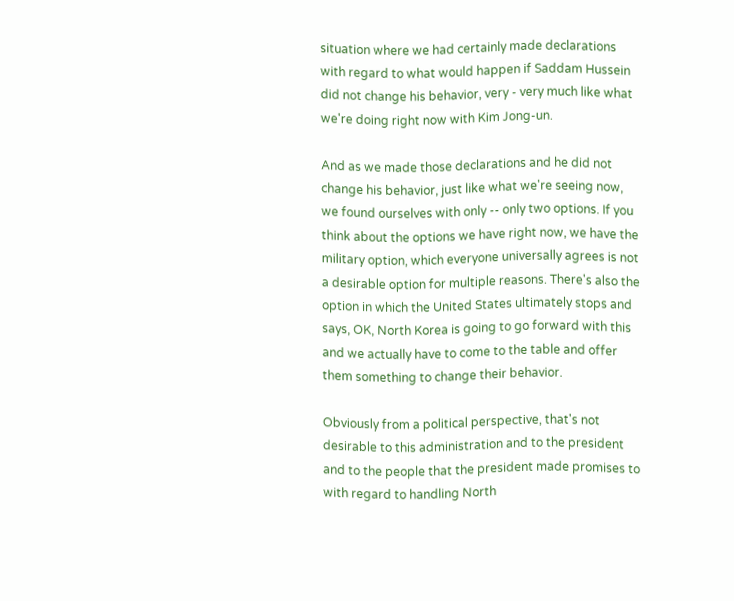situation where we had certainly made declarations with regard to what would happen if Saddam Hussein did not change his behavior, very - very much like what we're doing right now with Kim Jong-un.

And as we made those declarations and he did not change his behavior, just like what we're seeing now, we found ourselves with only -- only two options. If you think about the options we have right now, we have the military option, which everyone universally agrees is not a desirable option for multiple reasons. There's also the option in which the United States ultimately stops and says, OK, North Korea is going to go forward with this and we actually have to come to the table and offer them something to change their behavior.

Obviously from a political perspective, that's not desirable to this administration and to the president and to the people that the president made promises to with regard to handling North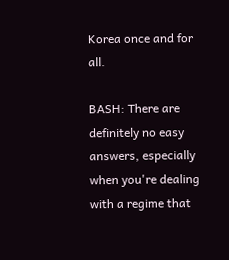Korea once and for all.

BASH: There are definitely no easy answers, especially when you're dealing with a regime that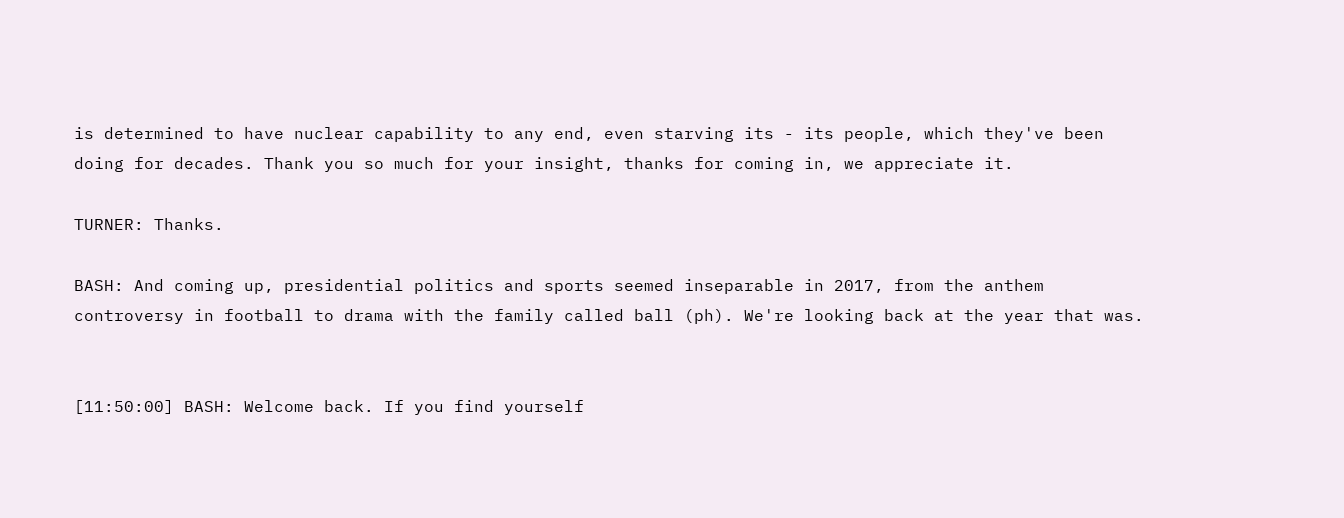is determined to have nuclear capability to any end, even starving its - its people, which they've been doing for decades. Thank you so much for your insight, thanks for coming in, we appreciate it.

TURNER: Thanks.

BASH: And coming up, presidential politics and sports seemed inseparable in 2017, from the anthem controversy in football to drama with the family called ball (ph). We're looking back at the year that was.


[11:50:00] BASH: Welcome back. If you find yourself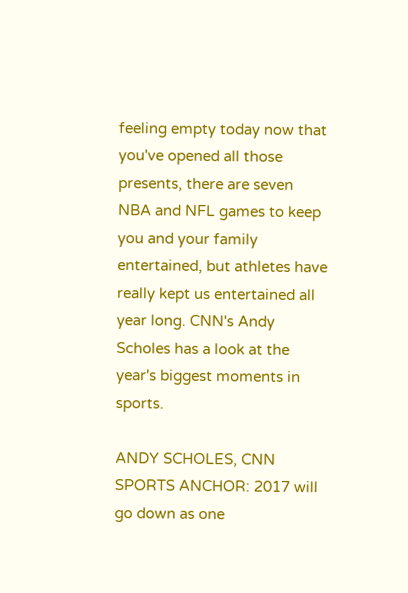feeling empty today now that you've opened all those presents, there are seven NBA and NFL games to keep you and your family entertained, but athletes have really kept us entertained all year long. CNN's Andy Scholes has a look at the year's biggest moments in sports.

ANDY SCHOLES, CNN SPORTS ANCHOR: 2017 will go down as one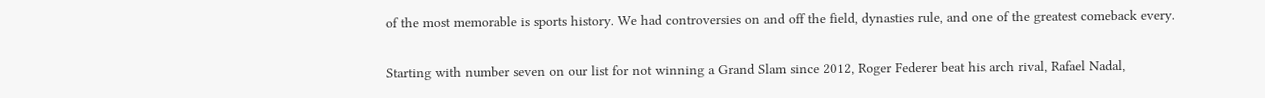of the most memorable is sports history. We had controversies on and off the field, dynasties rule, and one of the greatest comeback every.

Starting with number seven on our list for not winning a Grand Slam since 2012, Roger Federer beat his arch rival, Rafael Nadal,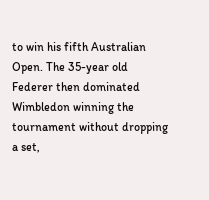to win his fifth Australian Open. The 35-year old Federer then dominated Wimbledon winning the tournament without dropping a set,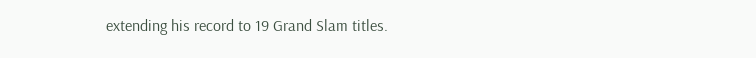extending his record to 19 Grand Slam titles.